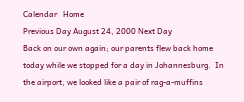Calendar   Home
Previous Day August 24, 2000 Next Day
Back on our own again; our parents flew back home today while we stopped for a day in Johannesburg.  In the airport, we looked like a pair of rag-a-muffins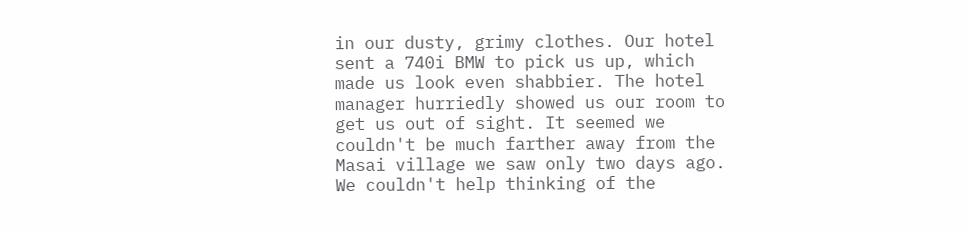in our dusty, grimy clothes. Our hotel sent a 740i BMW to pick us up, which made us look even shabbier. The hotel manager hurriedly showed us our room to get us out of sight. It seemed we couldn't be much farther away from the Masai village we saw only two days ago. We couldn't help thinking of the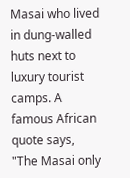Masai who lived in dung-walled huts next to luxury tourist camps. A famous African quote says, "The Masai only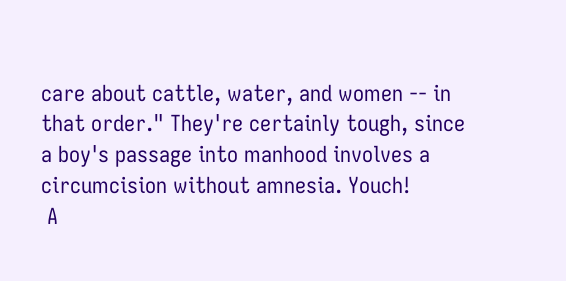care about cattle, water, and women -- in that order." They're certainly tough, since a boy's passage into manhood involves a circumcision without amnesia. Youch!
 A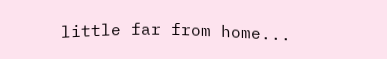little far from home...